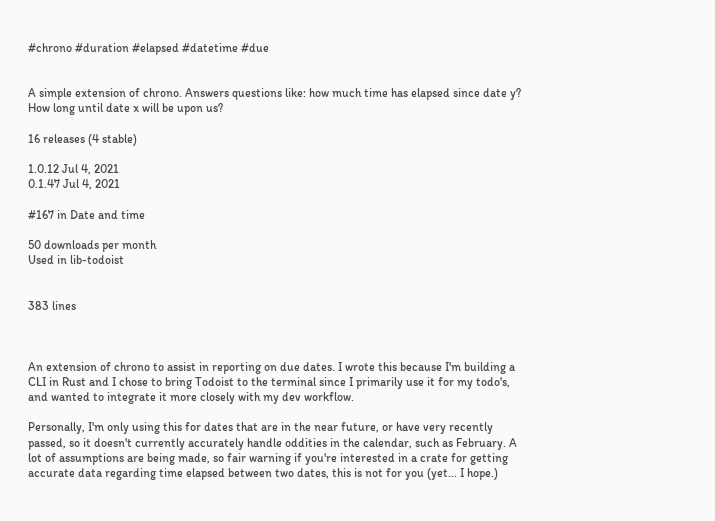#chrono #duration #elapsed #datetime #due


A simple extension of chrono. Answers questions like: how much time has elapsed since date y? How long until date x will be upon us?

16 releases (4 stable)

1.0.12 Jul 4, 2021
0.1.47 Jul 4, 2021

#167 in Date and time

50 downloads per month
Used in lib-todoist


383 lines



An extension of chrono to assist in reporting on due dates. I wrote this because I'm building a CLI in Rust and I chose to bring Todoist to the terminal since I primarily use it for my todo's, and wanted to integrate it more closely with my dev workflow.

Personally, I'm only using this for dates that are in the near future, or have very recently passed, so it doesn't currently accurately handle oddities in the calendar, such as February. A lot of assumptions are being made, so fair warning if you're interested in a crate for getting accurate data regarding time elapsed between two dates, this is not for you (yet... I hope.)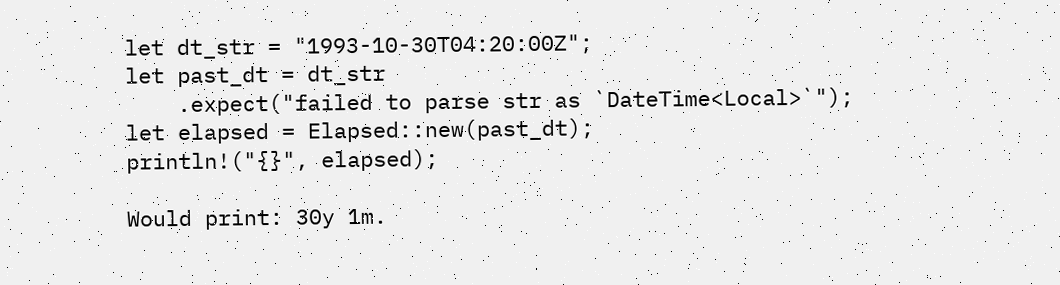let dt_str = "1993-10-30T04:20:00Z";
let past_dt = dt_str
    .expect("failed to parse str as `DateTime<Local>`");
let elapsed = Elapsed::new(past_dt);
println!("{}", elapsed);

Would print: 30y 1m.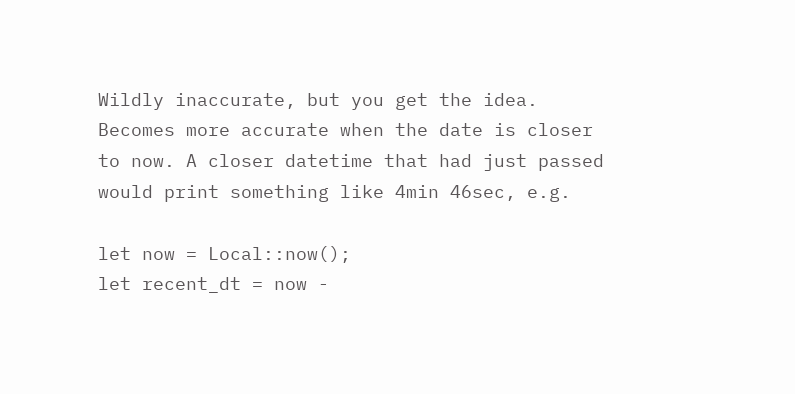Wildly inaccurate, but you get the idea. Becomes more accurate when the date is closer to now. A closer datetime that had just passed would print something like 4min 46sec, e.g.

let now = Local::now();
let recent_dt = now -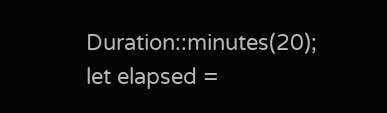Duration::minutes(20);
let elapsed =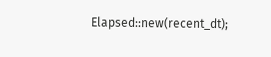Elapsed::new(recent_dt);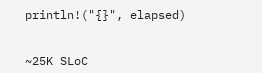println!("{}", elapsed)


~25K SLoC